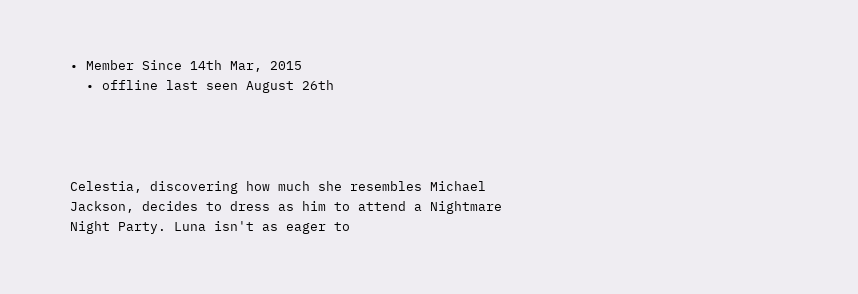• Member Since 14th Mar, 2015
  • offline last seen August 26th




Celestia, discovering how much she resembles Michael Jackson, decides to dress as him to attend a Nightmare Night Party. Luna isn't as eager to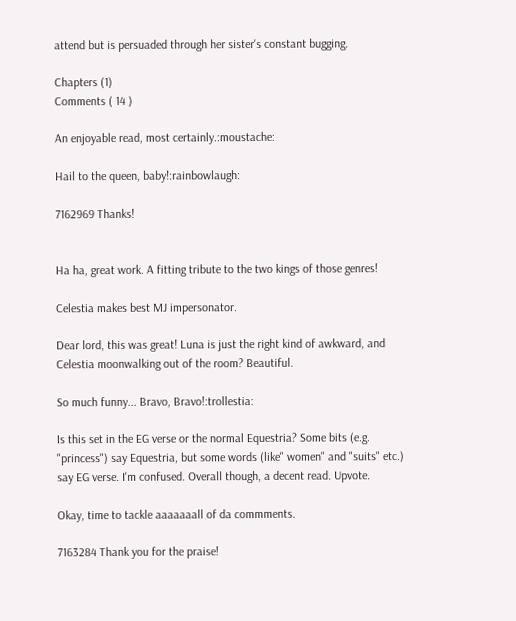attend but is persuaded through her sister's constant bugging.

Chapters (1)
Comments ( 14 )

An enjoyable read, most certainly.:moustache:

Hail to the queen, baby!:rainbowlaugh:

7162969 Thanks!


Ha ha, great work. A fitting tribute to the two kings of those genres!

Celestia makes best MJ impersonator.

Dear lord, this was great! Luna is just the right kind of awkward, and Celestia moonwalking out of the room? Beautiful.

So much funny... Bravo, Bravo!:trollestia:

Is this set in the EG verse or the normal Equestria? Some bits (e.g. "princess") say Equestria, but some words (like" women" and "suits" etc.) say EG verse. I'm confused. Overall though, a decent read. Upvote.

Okay, time to tackle aaaaaaall of da commments.

7163284 Thank you for the praise!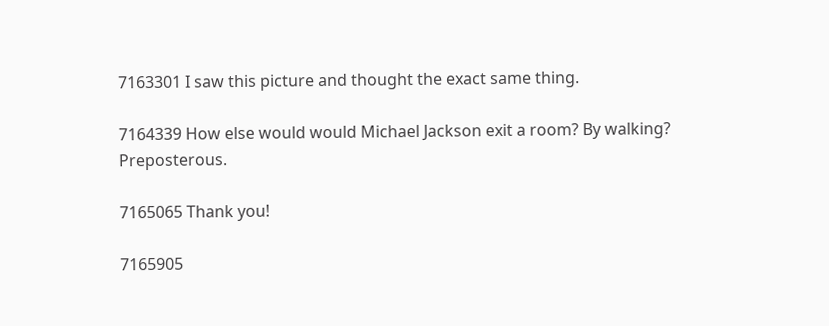7163301 I saw this picture and thought the exact same thing.

7164339 How else would would Michael Jackson exit a room? By walking? Preposterous.

7165065 Thank you!

7165905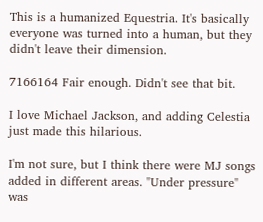This is a humanized Equestria. It's basically everyone was turned into a human, but they didn't leave their dimension.

7166164 Fair enough. Didn't see that bit.

I love Michael Jackson, and adding Celestia just made this hilarious.

I'm not sure, but I think there were MJ songs added in different areas. "Under pressure" was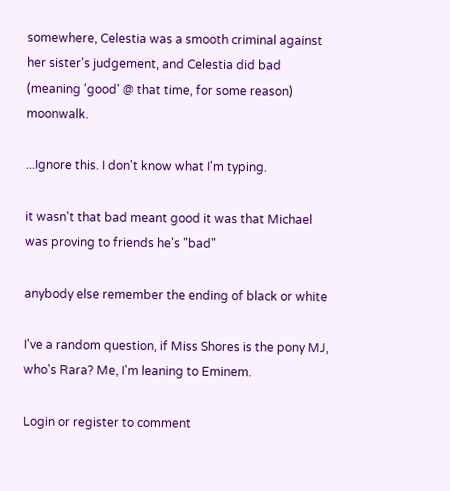somewhere, Celestia was a smooth criminal against her sister's judgement, and Celestia did bad (meaning 'good' @ that time, for some reason) moonwalk.

...Ignore this. I don't know what I'm typing.

it wasn't that bad meant good it was that Michael was proving to friends he's "bad"

anybody else remember the ending of black or white

I've a random question, if Miss Shores is the pony MJ, who's Rara? Me, I'm leaning to Eminem.

Login or register to comment